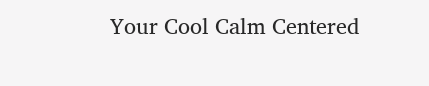Your Cool Calm Centered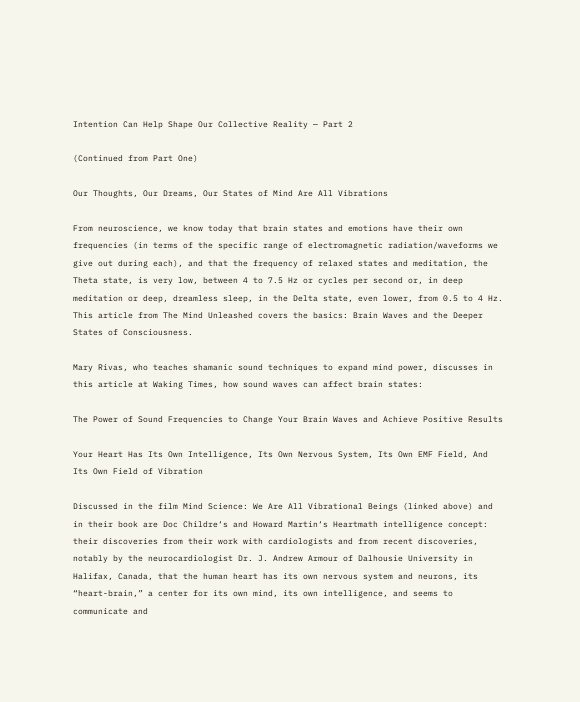Intention Can Help Shape Our Collective Reality — Part 2

(Continued from Part One)

Our Thoughts, Our Dreams, Our States of Mind Are All Vibrations

From neuroscience, we know today that brain states and emotions have their own frequencies (in terms of the specific range of electromagnetic radiation/waveforms we give out during each), and that the frequency of relaxed states and meditation, the Theta state, is very low, between 4 to 7.5 Hz or cycles per second or, in deep meditation or deep, dreamless sleep, in the Delta state, even lower, from 0.5 to 4 Hz. This article from The Mind Unleashed covers the basics: Brain Waves and the Deeper States of Consciousness.

Mary Rivas, who teaches shamanic sound techniques to expand mind power, discusses in this article at Waking Times, how sound waves can affect brain states:

The Power of Sound Frequencies to Change Your Brain Waves and Achieve Positive Results

Your Heart Has Its Own Intelligence, Its Own Nervous System, Its Own EMF Field, And Its Own Field of Vibration

Discussed in the film Mind Science: We Are All Vibrational Beings (linked above) and in their book are Doc Childre‘s and Howard Martin‘s Heartmath intelligence concept: their discoveries from their work with cardiologists and from recent discoveries, notably by the neurocardiologist Dr. J. Andrew Armour of Dalhousie University in Halifax, Canada, that the human heart has its own nervous system and neurons, its “heart-brain,” a center for its own mind, its own intelligence, and seems to communicate and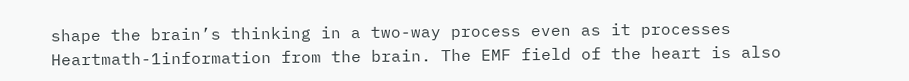shape the brain’s thinking in a two-way process even as it processes Heartmath-1information from the brain. The EMF field of the heart is also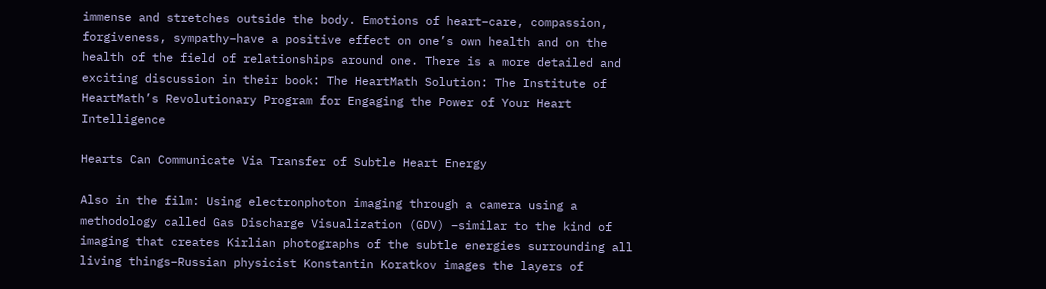immense and stretches outside the body. Emotions of heart–care, compassion, forgiveness, sympathy–have a positive effect on one’s own health and on the health of the field of relationships around one. There is a more detailed and exciting discussion in their book: The HeartMath Solution: The Institute of HeartMath’s Revolutionary Program for Engaging the Power of Your Heart Intelligence

Hearts Can Communicate Via Transfer of Subtle Heart Energy

Also in the film: Using electronphoton imaging through a camera using a methodology called Gas Discharge Visualization (GDV) –similar to the kind of imaging that creates Kirlian photographs of the subtle energies surrounding all living things–Russian physicist Konstantin Koratkov images the layers of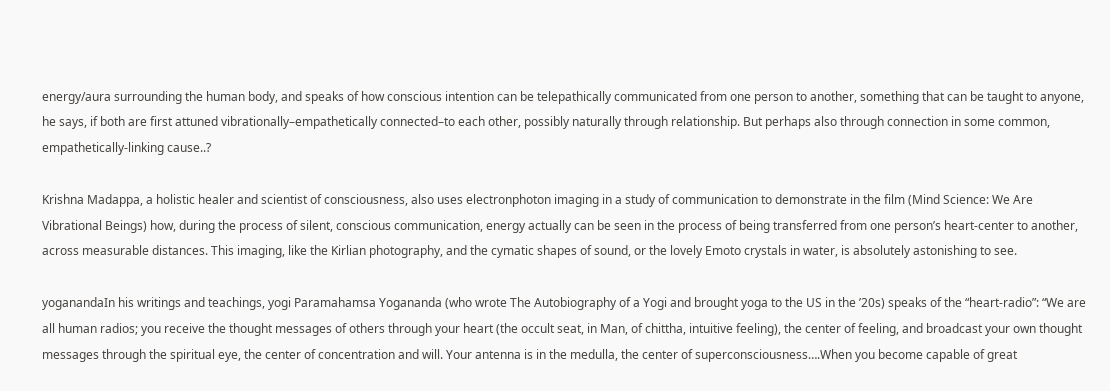energy/aura surrounding the human body, and speaks of how conscious intention can be telepathically communicated from one person to another, something that can be taught to anyone, he says, if both are first attuned vibrationally–empathetically connected–to each other, possibly naturally through relationship. But perhaps also through connection in some common, empathetically-linking cause..?

Krishna Madappa, a holistic healer and scientist of consciousness, also uses electronphoton imaging in a study of communication to demonstrate in the film (Mind Science: We Are Vibrational Beings) how, during the process of silent, conscious communication, energy actually can be seen in the process of being transferred from one person’s heart-center to another, across measurable distances. This imaging, like the Kirlian photography, and the cymatic shapes of sound, or the lovely Emoto crystals in water, is absolutely astonishing to see.

yoganandaIn his writings and teachings, yogi Paramahamsa Yogananda (who wrote The Autobiography of a Yogi and brought yoga to the US in the ’20s) speaks of the “heart-radio”: “We are all human radios; you receive the thought messages of others through your heart (the occult seat, in Man, of chittha, intuitive feeling), the center of feeling, and broadcast your own thought messages through the spiritual eye, the center of concentration and will. Your antenna is in the medulla, the center of superconsciousness….When you become capable of great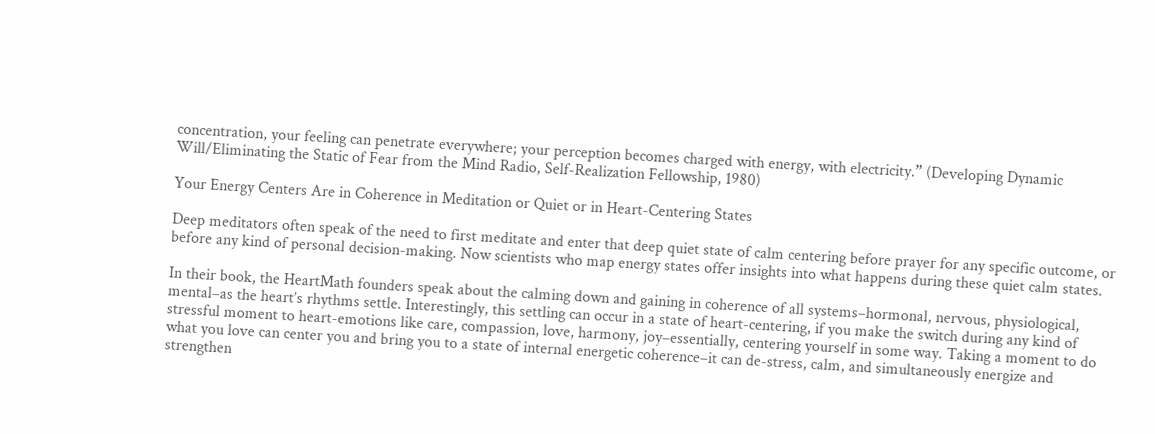concentration, your feeling can penetrate everywhere; your perception becomes charged with energy, with electricity.” (Developing Dynamic Will/Eliminating the Static of Fear from the Mind Radio, Self-Realization Fellowship, 1980)

Your Energy Centers Are in Coherence in Meditation or Quiet or in Heart-Centering States

Deep meditators often speak of the need to first meditate and enter that deep quiet state of calm centering before prayer for any specific outcome, or before any kind of personal decision-making. Now scientists who map energy states offer insights into what happens during these quiet calm states.

In their book, the HeartMath founders speak about the calming down and gaining in coherence of all systems–hormonal, nervous, physiological, mental–as the heart’s rhythms settle. Interestingly, this settling can occur in a state of heart-centering, if you make the switch during any kind of stressful moment to heart-emotions like care, compassion, love, harmony, joy–essentially, centering yourself in some way. Taking a moment to do what you love can center you and bring you to a state of internal energetic coherence–it can de-stress, calm, and simultaneously energize and strengthen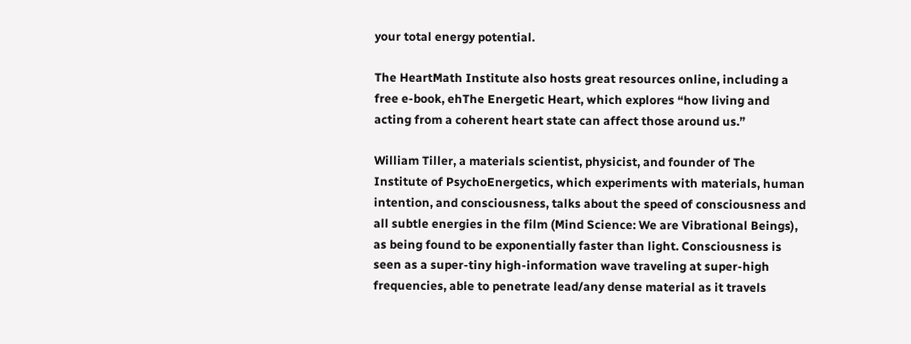your total energy potential.

The HeartMath Institute also hosts great resources online, including a free e-book, ehThe Energetic Heart, which explores “how living and acting from a coherent heart state can affect those around us.”

William Tiller, a materials scientist, physicist, and founder of The Institute of PsychoEnergetics, which experiments with materials, human intention, and consciousness, talks about the speed of consciousness and all subtle energies in the film (Mind Science: We are Vibrational Beings), as being found to be exponentially faster than light. Consciousness is seen as a super-tiny high-information wave traveling at super-high frequencies, able to penetrate lead/any dense material as it travels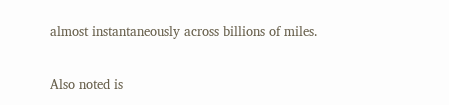almost instantaneously across billions of miles.

Also noted is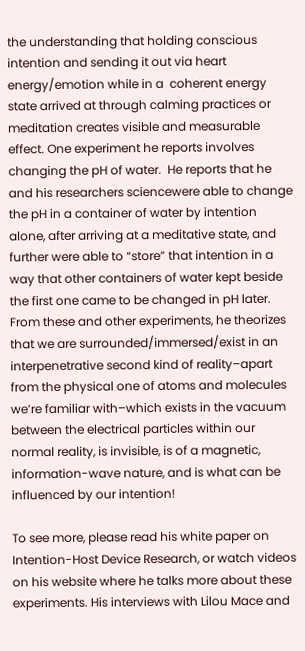the understanding that holding conscious intention and sending it out via heart energy/emotion while in a  coherent energy state arrived at through calming practices or meditation creates visible and measurable effect. One experiment he reports involves changing the pH of water.  He reports that he and his researchers sciencewere able to change the pH in a container of water by intention alone, after arriving at a meditative state, and further were able to “store” that intention in a way that other containers of water kept beside the first one came to be changed in pH later. From these and other experiments, he theorizes that we are surrounded/immersed/exist in an interpenetrative second kind of reality–apart from the physical one of atoms and molecules we’re familiar with–which exists in the vacuum between the electrical particles within our normal reality, is invisible, is of a magnetic, information-wave nature, and is what can be influenced by our intention!

To see more, please read his white paper on Intention-Host Device Research, or watch videos on his website where he talks more about these experiments. His interviews with Lilou Mace and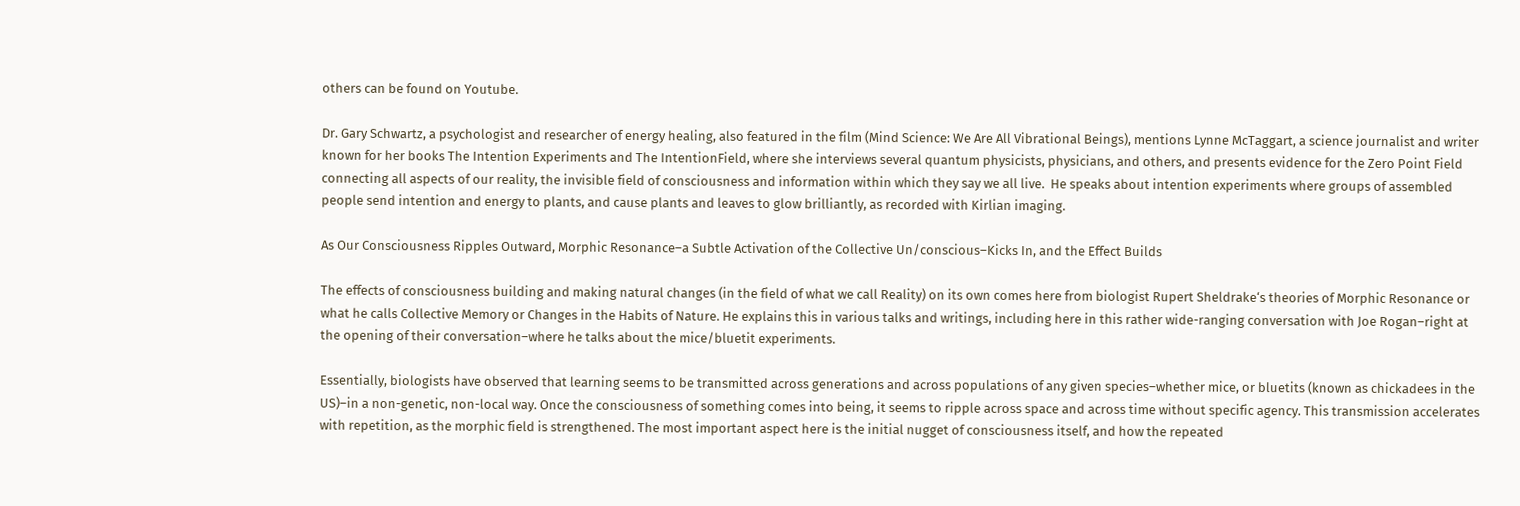others can be found on Youtube.

Dr. Gary Schwartz, a psychologist and researcher of energy healing, also featured in the film (Mind Science: We Are All Vibrational Beings), mentions Lynne McTaggart, a science journalist and writer known for her books The Intention Experiments and The IntentionField, where she interviews several quantum physicists, physicians, and others, and presents evidence for the Zero Point Field connecting all aspects of our reality, the invisible field of consciousness and information within which they say we all live.  He speaks about intention experiments where groups of assembled people send intention and energy to plants, and cause plants and leaves to glow brilliantly, as recorded with Kirlian imaging.

As Our Consciousness Ripples Outward, Morphic Resonance–a Subtle Activation of the Collective Un/conscious–Kicks In, and the Effect Builds

The effects of consciousness building and making natural changes (in the field of what we call Reality) on its own comes here from biologist Rupert Sheldrake‘s theories of Morphic Resonance or what he calls Collective Memory or Changes in the Habits of Nature. He explains this in various talks and writings, including here in this rather wide-ranging conversation with Joe Rogan–right at the opening of their conversation–where he talks about the mice/bluetit experiments.

Essentially, biologists have observed that learning seems to be transmitted across generations and across populations of any given species–whether mice, or bluetits (known as chickadees in the US)–in a non-genetic, non-local way. Once the consciousness of something comes into being, it seems to ripple across space and across time without specific agency. This transmission accelerates with repetition, as the morphic field is strengthened. The most important aspect here is the initial nugget of consciousness itself, and how the repeated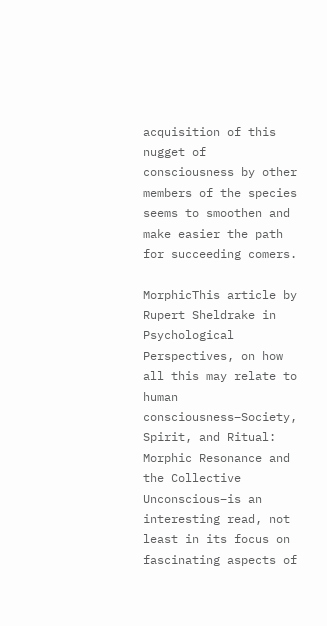acquisition of this nugget of consciousness by other members of the species seems to smoothen and make easier the path for succeeding comers.

MorphicThis article by Rupert Sheldrake in Psychological Perspectives, on how all this may relate to human consciousness–Society, Spirit, and Ritual: Morphic Resonance and the Collective Unconscious–is an interesting read, not least in its focus on fascinating aspects of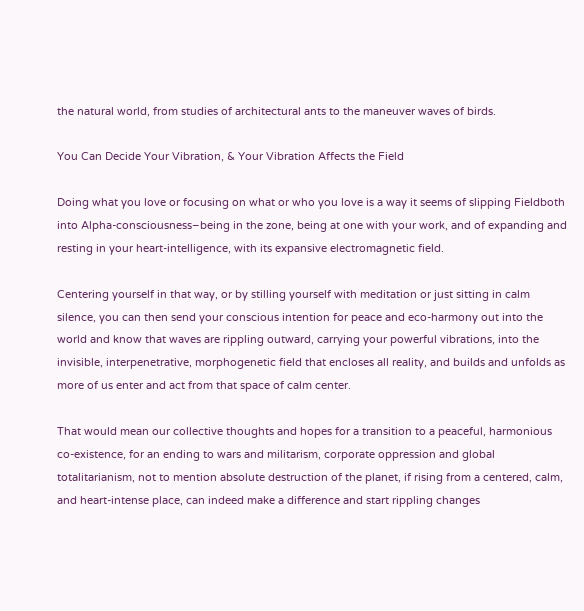the natural world, from studies of architectural ants to the maneuver waves of birds.

You Can Decide Your Vibration, & Your Vibration Affects the Field

Doing what you love or focusing on what or who you love is a way it seems of slipping Fieldboth into Alpha-consciousness–being in the zone, being at one with your work, and of expanding and resting in your heart-intelligence, with its expansive electromagnetic field.

Centering yourself in that way, or by stilling yourself with meditation or just sitting in calm silence, you can then send your conscious intention for peace and eco-harmony out into the world and know that waves are rippling outward, carrying your powerful vibrations, into the invisible, interpenetrative, morphogenetic field that encloses all reality, and builds and unfolds as more of us enter and act from that space of calm center.

That would mean our collective thoughts and hopes for a transition to a peaceful, harmonious co-existence, for an ending to wars and militarism, corporate oppression and global totalitarianism, not to mention absolute destruction of the planet, if rising from a centered, calm, and heart-intense place, can indeed make a difference and start rippling changes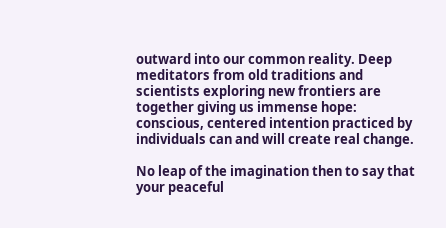outward into our common reality. Deep meditators from old traditions and scientists exploring new frontiers are together giving us immense hope: conscious, centered intention practiced by individuals can and will create real change.

No leap of the imagination then to say that your peaceful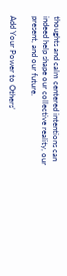thoughts and calm centered intentions can indeed help shape our collective reality, our present, and our future.

Add Your Power to Others’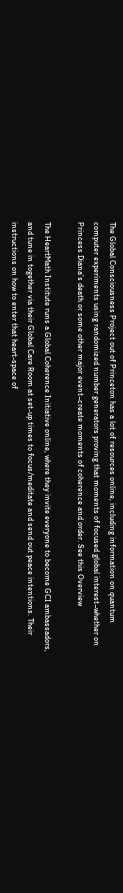The Global Consciousness Project out of Princeton has a lot of resources online, including information on quantum computer experiments using randomized number generators proving that moments of focused global interest–whether on Princess Diana’s death or some other major event–create moments of coherence and order. See this Overview

The HeartMath Institute runs a Global Coherence Initiative online, where they invite everyone to become GCI ambassadors, and tune in together via their Global Care Room at set-up times to focus/meditate and send out peace intentions. Their instructions on how to enter that heart-space of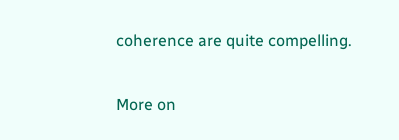coherence are quite compelling.

More on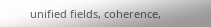unified fields, coherence,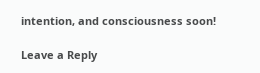intention, and consciousness soon!

Leave a Reply